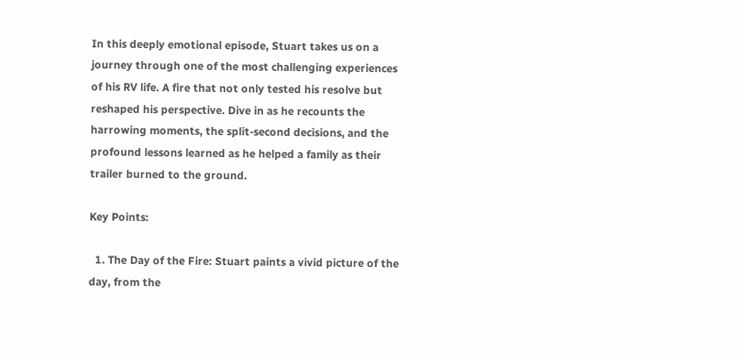In this deeply emotional episode, Stuart takes us on a journey through one of the most challenging experiences of his RV life. A fire that not only tested his resolve but reshaped his perspective. Dive in as he recounts the harrowing moments, the split-second decisions, and the profound lessons learned as he helped a family as their trailer burned to the ground.

Key Points:

  1. The Day of the Fire: Stuart paints a vivid picture of the day, from the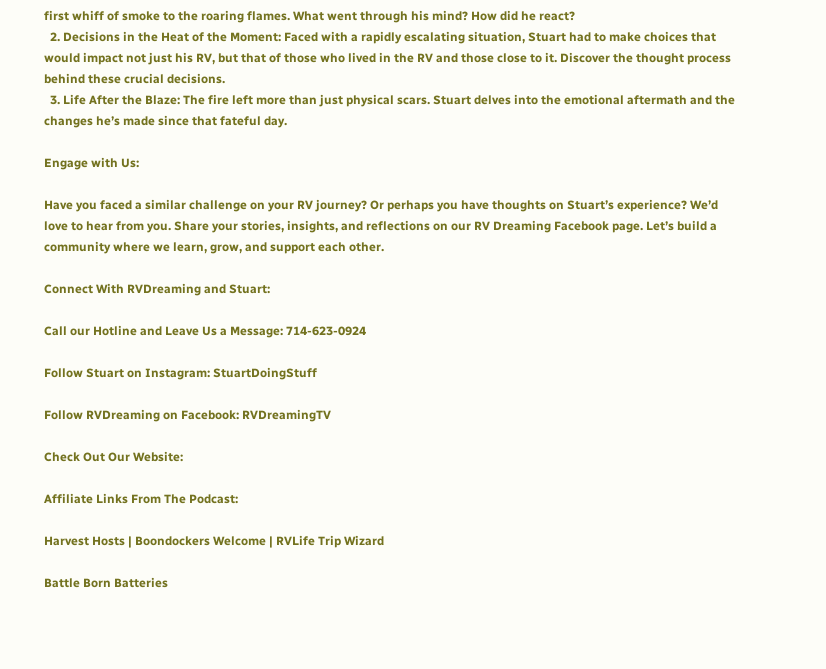first whiff of smoke to the roaring flames. What went through his mind? How did he react?
  2. Decisions in the Heat of the Moment: Faced with a rapidly escalating situation, Stuart had to make choices that would impact not just his RV, but that of those who lived in the RV and those close to it. Discover the thought process behind these crucial decisions.
  3. Life After the Blaze: The fire left more than just physical scars. Stuart delves into the emotional aftermath and the changes he’s made since that fateful day.

Engage with Us:

Have you faced a similar challenge on your RV journey? Or perhaps you have thoughts on Stuart’s experience? We’d love to hear from you. Share your stories, insights, and reflections on our RV Dreaming Facebook page. Let’s build a community where we learn, grow, and support each other.

Connect With RVDreaming and Stuart:

Call our Hotline and Leave Us a Message: 714-623-0924

Follow Stuart on Instagram: StuartDoingStuff

Follow RVDreaming on Facebook: RVDreamingTV

Check Out Our Website:

Affiliate Links From The Podcast:

Harvest Hosts | Boondockers Welcome | RVLife Trip Wizard

Battle Born Batteries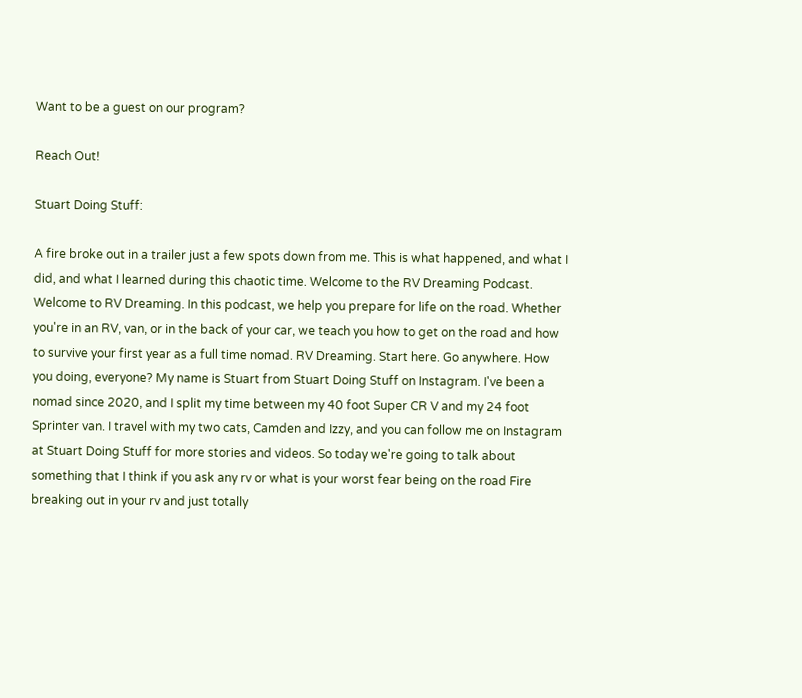Want to be a guest on our program?

Reach Out!

Stuart Doing Stuff:

A fire broke out in a trailer just a few spots down from me. This is what happened, and what I did, and what I learned during this chaotic time. Welcome to the RV Dreaming Podcast. Welcome to RV Dreaming. In this podcast, we help you prepare for life on the road. Whether you're in an RV, van, or in the back of your car, we teach you how to get on the road and how to survive your first year as a full time nomad. RV Dreaming. Start here. Go anywhere. How you doing, everyone? My name is Stuart from Stuart Doing Stuff on Instagram. I've been a nomad since 2020, and I split my time between my 40 foot Super CR V and my 24 foot Sprinter van. I travel with my two cats, Camden and Izzy, and you can follow me on Instagram at Stuart Doing Stuff for more stories and videos. So today we're going to talk about something that I think if you ask any rv or what is your worst fear being on the road Fire breaking out in your rv and just totally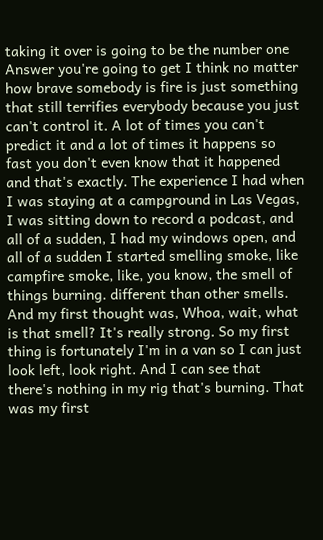taking it over is going to be the number one Answer you're going to get I think no matter how brave somebody is fire is just something that still terrifies everybody because you just can't control it. A lot of times you can't predict it and a lot of times it happens so fast you don't even know that it happened and that's exactly. The experience I had when I was staying at a campground in Las Vegas, I was sitting down to record a podcast, and all of a sudden, I had my windows open, and all of a sudden I started smelling smoke, like campfire smoke, like, you know, the smell of things burning. different than other smells. And my first thought was, Whoa, wait, what is that smell? It's really strong. So my first thing is fortunately I'm in a van so I can just look left, look right. And I can see that there's nothing in my rig that's burning. That was my first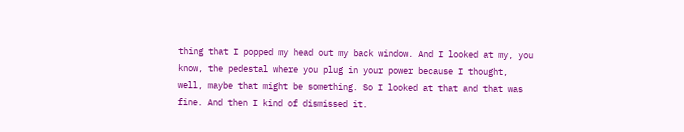thing that I popped my head out my back window. And I looked at my, you know, the pedestal where you plug in your power because I thought, well, maybe that might be something. So I looked at that and that was fine. And then I kind of dismissed it.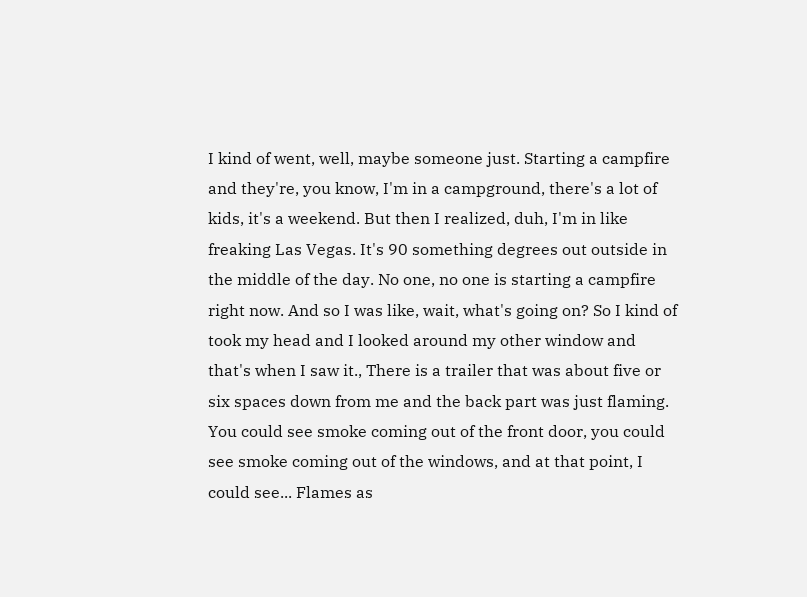I kind of went, well, maybe someone just. Starting a campfire and they're, you know, I'm in a campground, there's a lot of kids, it's a weekend. But then I realized, duh, I'm in like freaking Las Vegas. It's 90 something degrees out outside in the middle of the day. No one, no one is starting a campfire right now. And so I was like, wait, what's going on? So I kind of took my head and I looked around my other window and that's when I saw it., There is a trailer that was about five or six spaces down from me and the back part was just flaming. You could see smoke coming out of the front door, you could see smoke coming out of the windows, and at that point, I could see... Flames as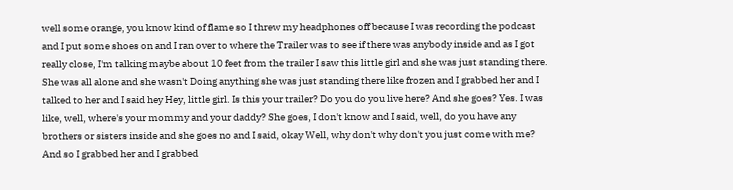well some orange, you know kind of flame so I threw my headphones off because I was recording the podcast and I put some shoes on and I ran over to where the Trailer was to see if there was anybody inside and as I got really close, I'm talking maybe about 10 feet from the trailer I saw this little girl and she was just standing there. She was all alone and she wasn't Doing anything she was just standing there like frozen and I grabbed her and I talked to her and I said hey Hey, little girl. Is this your trailer? Do you do you live here? And she goes? Yes. I was like, well, where's your mommy and your daddy? She goes, I don't know and I said, well, do you have any brothers or sisters inside and she goes no and I said, okay Well, why don't why don't you just come with me? And so I grabbed her and I grabbed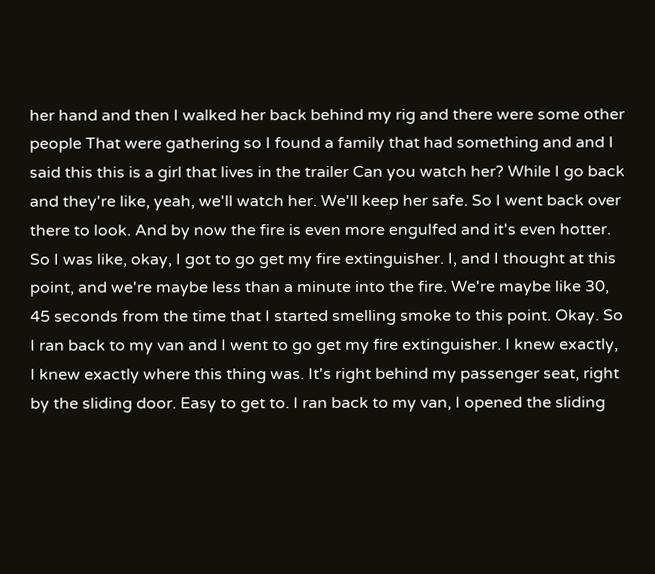her hand and then I walked her back behind my rig and there were some other people That were gathering so I found a family that had something and and I said this this is a girl that lives in the trailer Can you watch her? While I go back and they're like, yeah, we'll watch her. We'll keep her safe. So I went back over there to look. And by now the fire is even more engulfed and it's even hotter. So I was like, okay, I got to go get my fire extinguisher. I, and I thought at this point, and we're maybe less than a minute into the fire. We're maybe like 30, 45 seconds from the time that I started smelling smoke to this point. Okay. So I ran back to my van and I went to go get my fire extinguisher. I knew exactly, I knew exactly where this thing was. It's right behind my passenger seat, right by the sliding door. Easy to get to. I ran back to my van, I opened the sliding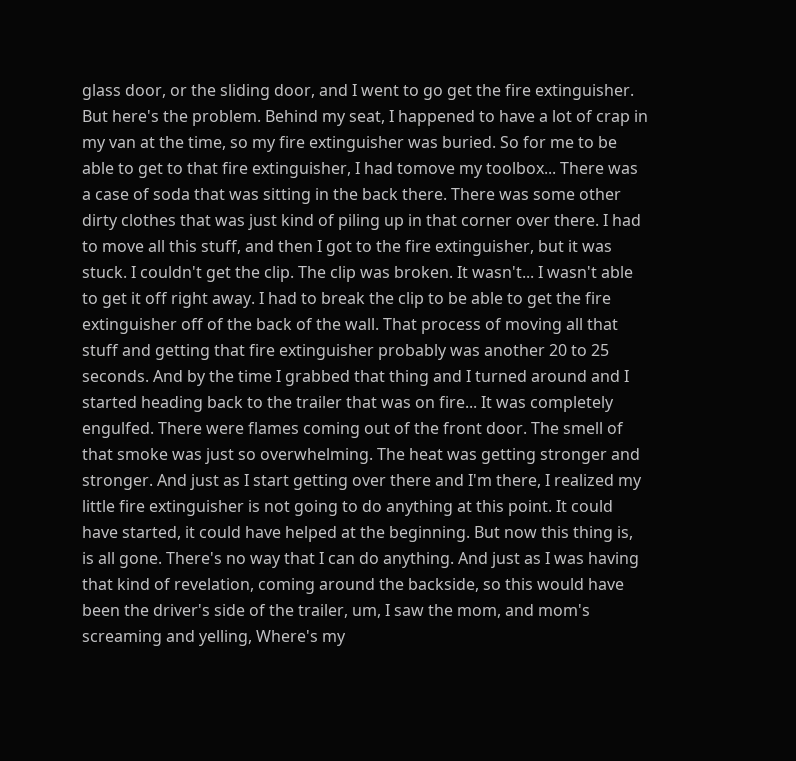glass door, or the sliding door, and I went to go get the fire extinguisher. But here's the problem. Behind my seat, I happened to have a lot of crap in my van at the time, so my fire extinguisher was buried. So for me to be able to get to that fire extinguisher, I had tomove my toolbox... There was a case of soda that was sitting in the back there. There was some other dirty clothes that was just kind of piling up in that corner over there. I had to move all this stuff, and then I got to the fire extinguisher, but it was stuck. I couldn't get the clip. The clip was broken. It wasn't... I wasn't able to get it off right away. I had to break the clip to be able to get the fire extinguisher off of the back of the wall. That process of moving all that stuff and getting that fire extinguisher probably was another 20 to 25 seconds. And by the time I grabbed that thing and I turned around and I started heading back to the trailer that was on fire... It was completely engulfed. There were flames coming out of the front door. The smell of that smoke was just so overwhelming. The heat was getting stronger and stronger. And just as I start getting over there and I'm there, I realized my little fire extinguisher is not going to do anything at this point. It could have started, it could have helped at the beginning. But now this thing is, is all gone. There's no way that I can do anything. And just as I was having that kind of revelation, coming around the backside, so this would have been the driver's side of the trailer, um, I saw the mom, and mom's screaming and yelling, Where's my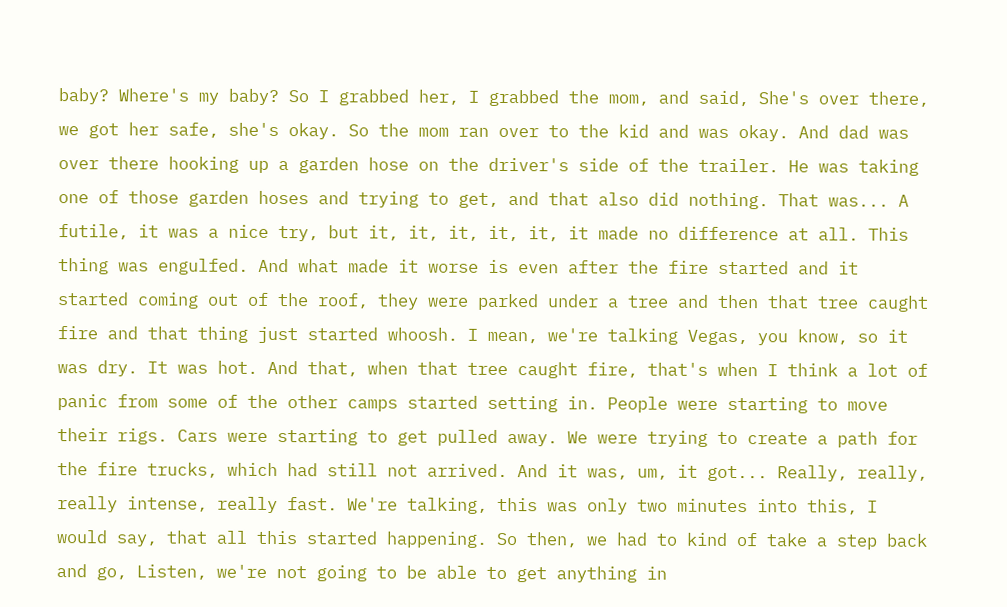baby? Where's my baby? So I grabbed her, I grabbed the mom, and said, She's over there, we got her safe, she's okay. So the mom ran over to the kid and was okay. And dad was over there hooking up a garden hose on the driver's side of the trailer. He was taking one of those garden hoses and trying to get, and that also did nothing. That was... A futile, it was a nice try, but it, it, it, it, it, it made no difference at all. This thing was engulfed. And what made it worse is even after the fire started and it started coming out of the roof, they were parked under a tree and then that tree caught fire and that thing just started whoosh. I mean, we're talking Vegas, you know, so it was dry. It was hot. And that, when that tree caught fire, that's when I think a lot of panic from some of the other camps started setting in. People were starting to move their rigs. Cars were starting to get pulled away. We were trying to create a path for the fire trucks, which had still not arrived. And it was, um, it got... Really, really, really intense, really fast. We're talking, this was only two minutes into this, I would say, that all this started happening. So then, we had to kind of take a step back and go, Listen, we're not going to be able to get anything in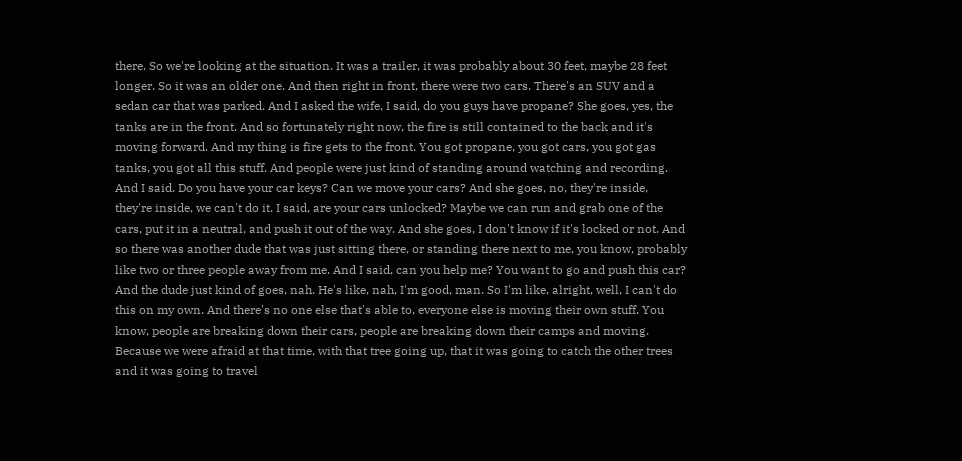there. So we're looking at the situation. It was a trailer, it was probably about 30 feet, maybe 28 feet longer. So it was an older one. And then right in front, there were two cars. There's an SUV and a sedan car that was parked. And I asked the wife, I said, do you guys have propane? She goes, yes, the tanks are in the front. And so fortunately right now, the fire is still contained to the back and it's moving forward. And my thing is fire gets to the front. You got propane, you got cars, you got gas tanks, you got all this stuff. And people were just kind of standing around watching and recording. And I said. Do you have your car keys? Can we move your cars? And she goes, no, they're inside, they're inside, we can't do it. I said, are your cars unlocked? Maybe we can run and grab one of the cars, put it in a neutral, and push it out of the way. And she goes, I don't know if it's locked or not. And so there was another dude that was just sitting there, or standing there next to me, you know, probably like two or three people away from me. And I said, can you help me? You want to go and push this car? And the dude just kind of goes, nah. He's like, nah, I'm good, man. So I'm like, alright, well, I can't do this on my own. And there's no one else that's able to, everyone else is moving their own stuff. You know, people are breaking down their cars, people are breaking down their camps and moving. Because we were afraid at that time, with that tree going up, that it was going to catch the other trees and it was going to travel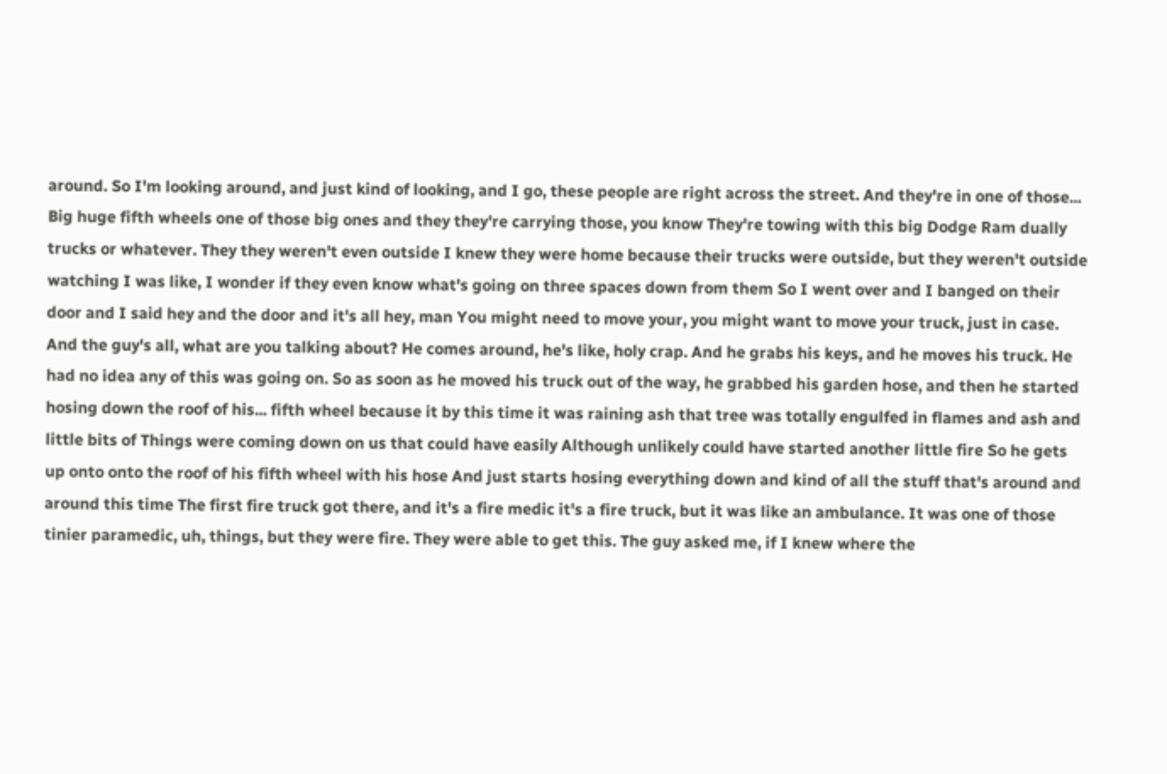around. So I'm looking around, and just kind of looking, and I go, these people are right across the street. And they're in one of those... Big huge fifth wheels one of those big ones and they they're carrying those, you know They're towing with this big Dodge Ram dually trucks or whatever. They they weren't even outside I knew they were home because their trucks were outside, but they weren't outside watching I was like, I wonder if they even know what's going on three spaces down from them So I went over and I banged on their door and I said hey and the door and it's all hey, man You might need to move your, you might want to move your truck, just in case. And the guy's all, what are you talking about? He comes around, he's like, holy crap. And he grabs his keys, and he moves his truck. He had no idea any of this was going on. So as soon as he moved his truck out of the way, he grabbed his garden hose, and then he started hosing down the roof of his... fifth wheel because it by this time it was raining ash that tree was totally engulfed in flames and ash and little bits of Things were coming down on us that could have easily Although unlikely could have started another little fire So he gets up onto onto the roof of his fifth wheel with his hose And just starts hosing everything down and kind of all the stuff that's around and around this time The first fire truck got there, and it's a fire medic it's a fire truck, but it was like an ambulance. It was one of those tinier paramedic, uh, things, but they were fire. They were able to get this. The guy asked me, if I knew where the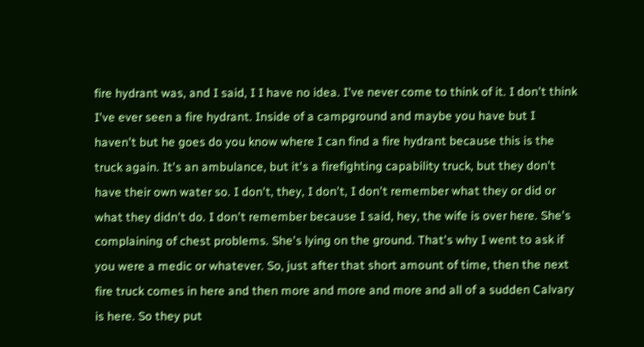fire hydrant was, and I said, I I have no idea. I've never come to think of it. I don't think I've ever seen a fire hydrant. Inside of a campground and maybe you have but I haven't but he goes do you know where I can find a fire hydrant because this is the truck again. It's an ambulance, but it's a firefighting capability truck, but they don't have their own water so. I don't, they, I don't, I don't remember what they or did or what they didn't do. I don't remember because I said, hey, the wife is over here. She's complaining of chest problems. She's lying on the ground. That's why I went to ask if you were a medic or whatever. So, just after that short amount of time, then the next fire truck comes in here and then more and more and more and all of a sudden Calvary is here. So they put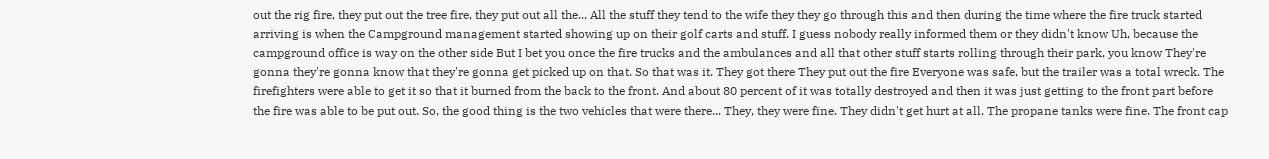out the rig fire, they put out the tree fire, they put out all the... All the stuff they tend to the wife they they go through this and then during the time where the fire truck started arriving is when the Campground management started showing up on their golf carts and stuff. I guess nobody really informed them or they didn't know Uh, because the campground office is way on the other side But I bet you once the fire trucks and the ambulances and all that other stuff starts rolling through their park, you know They're gonna they're gonna know that they're gonna get picked up on that. So that was it. They got there They put out the fire Everyone was safe, but the trailer was a total wreck. The firefighters were able to get it so that it burned from the back to the front. And about 80 percent of it was totally destroyed and then it was just getting to the front part before the fire was able to be put out. So, the good thing is the two vehicles that were there... They, they were fine. They didn't get hurt at all. The propane tanks were fine. The front cap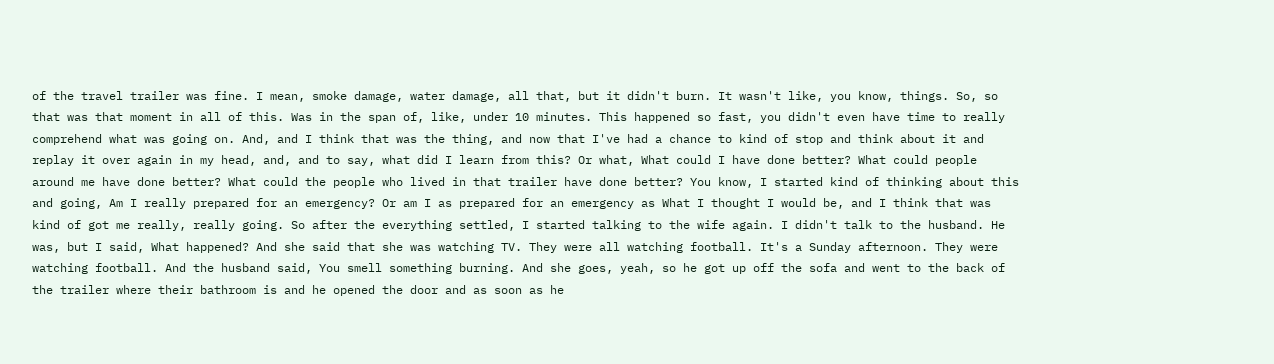of the travel trailer was fine. I mean, smoke damage, water damage, all that, but it didn't burn. It wasn't like, you know, things. So, so that was that moment in all of this. Was in the span of, like, under 10 minutes. This happened so fast, you didn't even have time to really comprehend what was going on. And, and I think that was the thing, and now that I've had a chance to kind of stop and think about it and replay it over again in my head, and, and to say, what did I learn from this? Or what, What could I have done better? What could people around me have done better? What could the people who lived in that trailer have done better? You know, I started kind of thinking about this and going, Am I really prepared for an emergency? Or am I as prepared for an emergency as What I thought I would be, and I think that was kind of got me really, really going. So after the everything settled, I started talking to the wife again. I didn't talk to the husband. He was, but I said, What happened? And she said that she was watching TV. They were all watching football. It's a Sunday afternoon. They were watching football. And the husband said, You smell something burning. And she goes, yeah, so he got up off the sofa and went to the back of the trailer where their bathroom is and he opened the door and as soon as he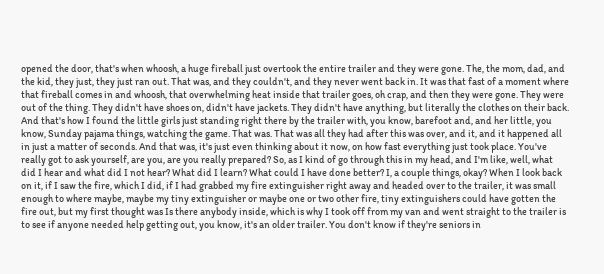opened the door, that's when whoosh, a huge fireball just overtook the entire trailer and they were gone. The, the mom, dad, and the kid, they just, they just ran out. That was, and they couldn't, and they never went back in. It was that fast of a moment where that fireball comes in and whoosh, that overwhelming heat inside that trailer goes, oh crap, and then they were gone. They were out of the thing. They didn't have shoes on, didn't have jackets. They didn't have anything, but literally the clothes on their back. And that's how I found the little girls just standing right there by the trailer with, you know, barefoot and, and her little, you know, Sunday pajama things, watching the game. That was. That was all they had after this was over, and it, and it happened all in just a matter of seconds. And that was, it's just even thinking about it now, on how fast everything just took place. You've really got to ask yourself, are you, are you really prepared? So, as I kind of go through this in my head, and I'm like, well, what did I hear and what did I not hear? What did I learn? What could I have done better? I, a couple things, okay? When I look back on it, if I saw the fire, which I did, if I had grabbed my fire extinguisher right away and headed over to the trailer, it was small enough to where maybe, maybe my tiny extinguisher or maybe one or two other fire, tiny extinguishers could have gotten the fire out, but my first thought was Is there anybody inside, which is why I took off from my van and went straight to the trailer is to see if anyone needed help getting out, you know, it's an older trailer. You don't know if they're seniors in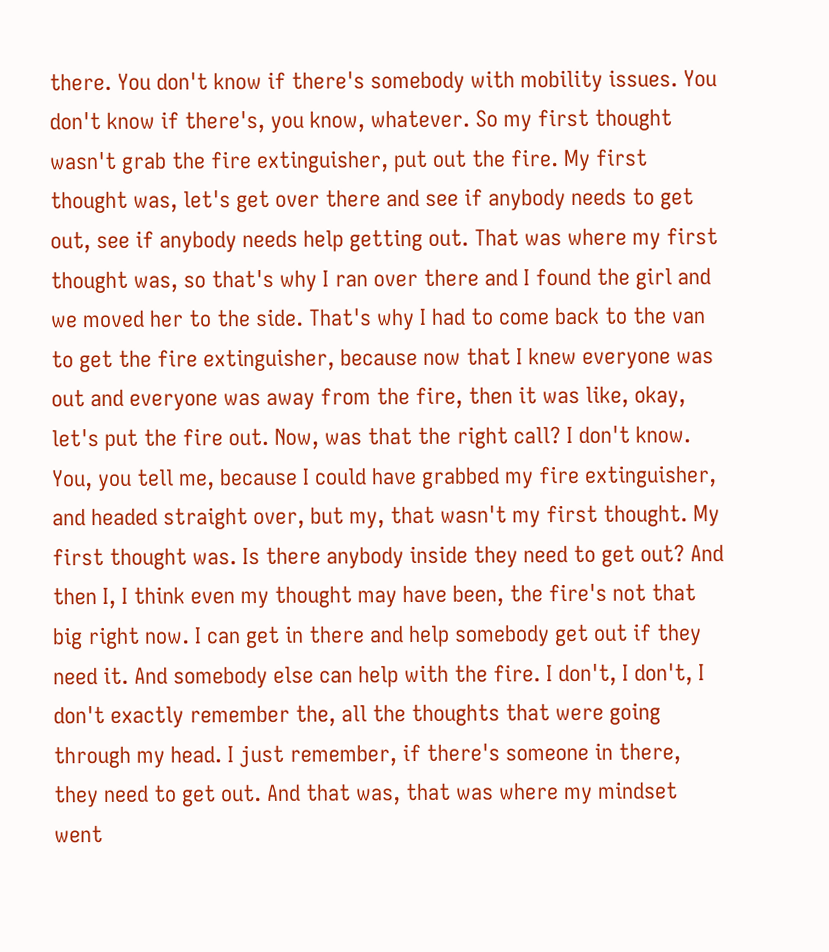there. You don't know if there's somebody with mobility issues. You don't know if there's, you know, whatever. So my first thought wasn't grab the fire extinguisher, put out the fire. My first thought was, let's get over there and see if anybody needs to get out, see if anybody needs help getting out. That was where my first thought was, so that's why I ran over there and I found the girl and we moved her to the side. That's why I had to come back to the van to get the fire extinguisher, because now that I knew everyone was out and everyone was away from the fire, then it was like, okay, let's put the fire out. Now, was that the right call? I don't know. You, you tell me, because I could have grabbed my fire extinguisher, and headed straight over, but my, that wasn't my first thought. My first thought was. Is there anybody inside they need to get out? And then I, I think even my thought may have been, the fire's not that big right now. I can get in there and help somebody get out if they need it. And somebody else can help with the fire. I don't, I don't, I don't exactly remember the, all the thoughts that were going through my head. I just remember, if there's someone in there, they need to get out. And that was, that was where my mindset went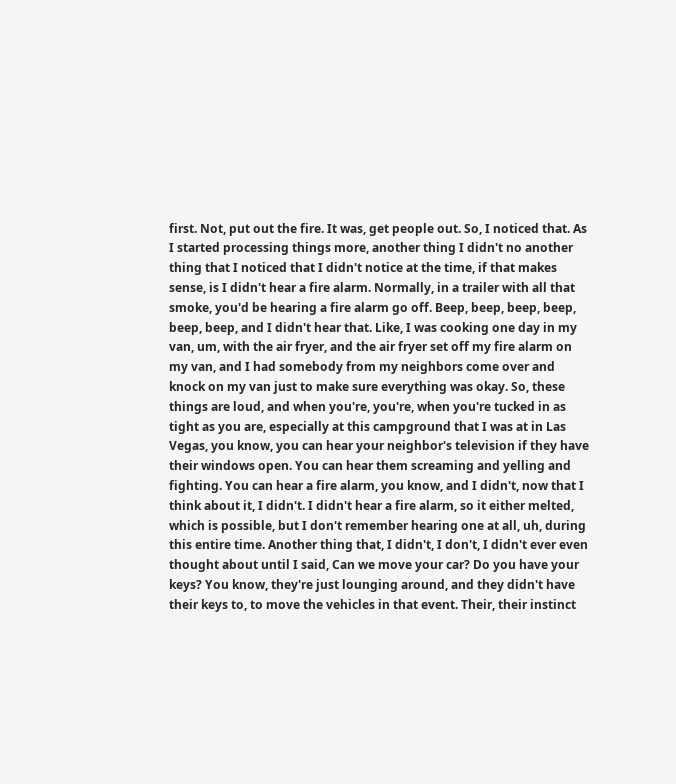first. Not, put out the fire. It was, get people out. So, I noticed that. As I started processing things more, another thing I didn't no another thing that I noticed that I didn't notice at the time, if that makes sense, is I didn't hear a fire alarm. Normally, in a trailer with all that smoke, you'd be hearing a fire alarm go off. Beep, beep, beep, beep, beep, beep, and I didn't hear that. Like, I was cooking one day in my van, um, with the air fryer, and the air fryer set off my fire alarm on my van, and I had somebody from my neighbors come over and knock on my van just to make sure everything was okay. So, these things are loud, and when you're, you're, when you're tucked in as tight as you are, especially at this campground that I was at in Las Vegas, you know, you can hear your neighbor's television if they have their windows open. You can hear them screaming and yelling and fighting. You can hear a fire alarm, you know, and I didn't, now that I think about it, I didn't. I didn't hear a fire alarm, so it either melted, which is possible, but I don't remember hearing one at all, uh, during this entire time. Another thing that, I didn't, I don't, I didn't ever even thought about until I said, Can we move your car? Do you have your keys? You know, they're just lounging around, and they didn't have their keys to, to move the vehicles in that event. Their, their instinct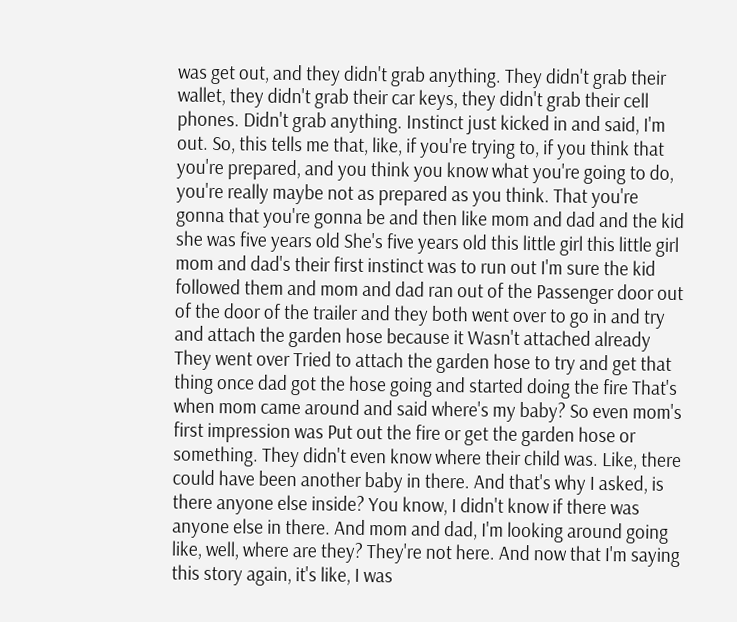was get out, and they didn't grab anything. They didn't grab their wallet, they didn't grab their car keys, they didn't grab their cell phones. Didn't grab anything. Instinct just kicked in and said, I'm out. So, this tells me that, like, if you're trying to, if you think that you're prepared, and you think you know what you're going to do, you're really maybe not as prepared as you think. That you're gonna that you're gonna be and then like mom and dad and the kid she was five years old She's five years old this little girl this little girl mom and dad's their first instinct was to run out I'm sure the kid followed them and mom and dad ran out of the Passenger door out of the door of the trailer and they both went over to go in and try and attach the garden hose because it Wasn't attached already They went over Tried to attach the garden hose to try and get that thing once dad got the hose going and started doing the fire That's when mom came around and said where's my baby? So even mom's first impression was Put out the fire or get the garden hose or something. They didn't even know where their child was. Like, there could have been another baby in there. And that's why I asked, is there anyone else inside? You know, I didn't know if there was anyone else in there. And mom and dad, I'm looking around going like, well, where are they? They're not here. And now that I'm saying this story again, it's like, I was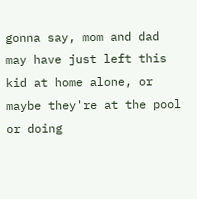gonna say, mom and dad may have just left this kid at home alone, or maybe they're at the pool or doing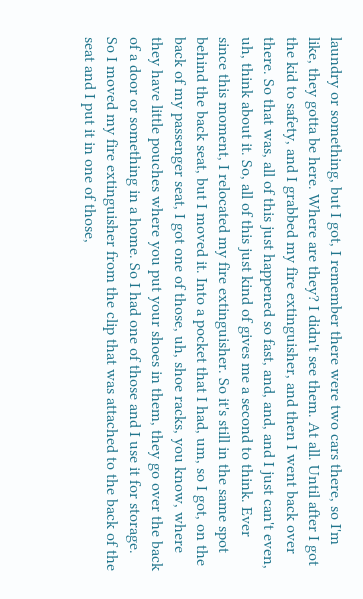laundry or something, but I got, I remember there were two cars there, so I'm like, they gotta be here. Where are they? I didn't see them. At all. Until after I got the kid to safety, and I grabbed my fire extinguisher, and then I went back over there. So that was, all of this just happened so fast, and, and, and I just can't even, uh, think about it. So, all of this just kind of gives me a second to think. Ever since this moment, I relocated my fire extinguisher. So it's still in the same spot behind the back seat, but I moved it. Into a pocket that I had, um, so I got, on the back of my passenger seat, I got one of those, uh, shoe racks, you know, where they have little pouches where you put your shoes in them, they go over the back of a door or something in a home. So I had one of those and I use it for storage. So I moved my fire extinguisher from the clip that was attached to the back of the seat and I put it in one of those,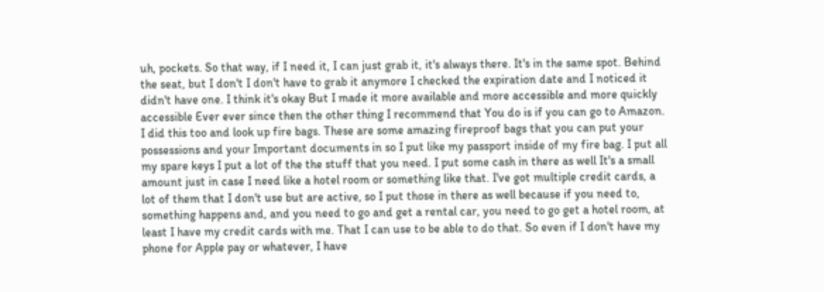uh, pockets. So that way, if I need it, I can just grab it, it's always there. It's in the same spot. Behind the seat, but I don't I don't have to grab it anymore I checked the expiration date and I noticed it didn't have one. I think it's okay But I made it more available and more accessible and more quickly accessible Ever ever since then the other thing I recommend that You do is if you can go to Amazon. I did this too and look up fire bags. These are some amazing fireproof bags that you can put your possessions and your Important documents in so I put like my passport inside of my fire bag. I put all my spare keys I put a lot of the the stuff that you need. I put some cash in there as well It's a small amount just in case I need like a hotel room or something like that. I've got multiple credit cards, a lot of them that I don't use but are active, so I put those in there as well because if you need to, something happens and, and you need to go and get a rental car, you need to go get a hotel room, at least I have my credit cards with me. That I can use to be able to do that. So even if I don't have my phone for Apple pay or whatever, I have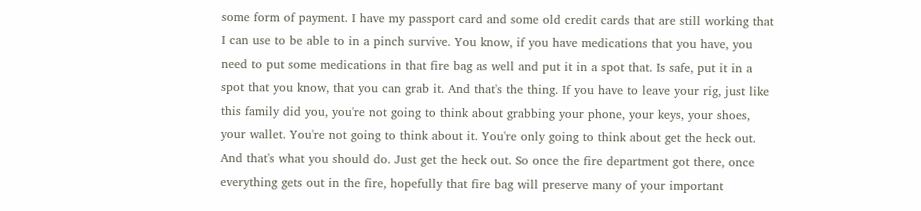some form of payment. I have my passport card and some old credit cards that are still working that I can use to be able to in a pinch survive. You know, if you have medications that you have, you need to put some medications in that fire bag as well and put it in a spot that. Is safe, put it in a spot that you know, that you can grab it. And that's the thing. If you have to leave your rig, just like this family did you, you're not going to think about grabbing your phone, your keys, your shoes, your wallet. You're not going to think about it. You're only going to think about get the heck out. And that's what you should do. Just get the heck out. So once the fire department got there, once everything gets out in the fire, hopefully that fire bag will preserve many of your important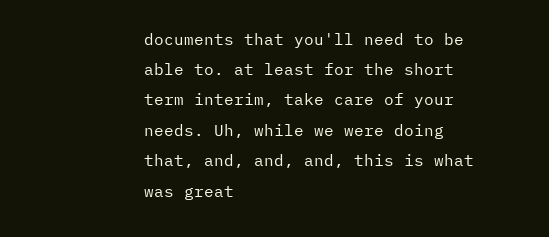documents that you'll need to be able to. at least for the short term interim, take care of your needs. Uh, while we were doing that, and, and, and, this is what was great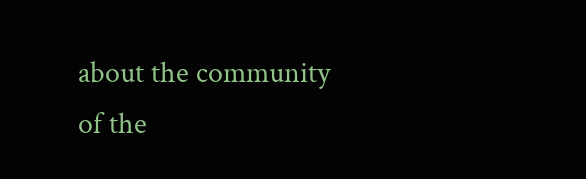about the community of the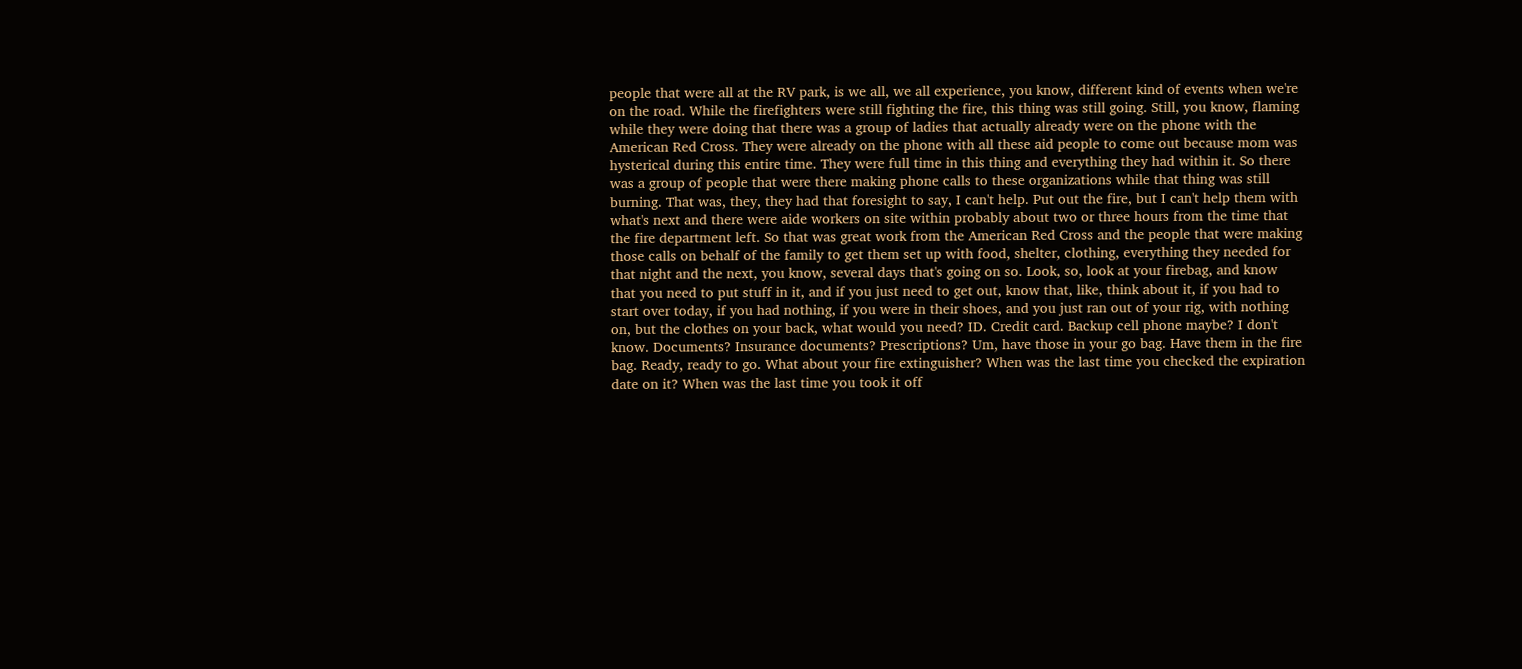people that were all at the RV park, is we all, we all experience, you know, different kind of events when we're on the road. While the firefighters were still fighting the fire, this thing was still going. Still, you know, flaming while they were doing that there was a group of ladies that actually already were on the phone with the American Red Cross. They were already on the phone with all these aid people to come out because mom was hysterical during this entire time. They were full time in this thing and everything they had within it. So there was a group of people that were there making phone calls to these organizations while that thing was still burning. That was, they, they had that foresight to say, I can't help. Put out the fire, but I can't help them with what's next and there were aide workers on site within probably about two or three hours from the time that the fire department left. So that was great work from the American Red Cross and the people that were making those calls on behalf of the family to get them set up with food, shelter, clothing, everything they needed for that night and the next, you know, several days that's going on so. Look, so, look at your firebag, and know that you need to put stuff in it, and if you just need to get out, know that, like, think about it, if you had to start over today, if you had nothing, if you were in their shoes, and you just ran out of your rig, with nothing on, but the clothes on your back, what would you need? ID. Credit card. Backup cell phone maybe? I don't know. Documents? Insurance documents? Prescriptions? Um, have those in your go bag. Have them in the fire bag. Ready, ready to go. What about your fire extinguisher? When was the last time you checked the expiration date on it? When was the last time you took it off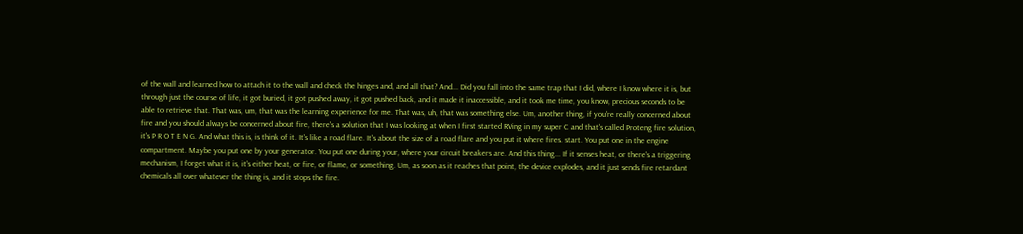of the wall and learned how to attach it to the wall and check the hinges and, and all that? And... Did you fall into the same trap that I did, where I know where it is, but through just the course of life, it got buried, it got pushed away, it got pushed back, and it made it inaccessible, and it took me time, you know, precious seconds to be able to retrieve that. That was, um, that was the learning experience for me. That was, uh, that was something else. Um, another thing, if you're really concerned about fire and you should always be concerned about fire, there's a solution that I was looking at when I first started RVing in my super C and that's called Proteng fire solution, it's P R O T E N G. And what this is, is think of it. It's like a road flare. It's about the size of a road flare and you put it where fires. start. You put one in the engine compartment. Maybe you put one by your generator. You put one during your, where your circuit breakers are. And this thing... If it senses heat, or there's a triggering mechanism, I forget what it is, it's either heat, or fire, or flame, or something. Um, as soon as it reaches that point, the device explodes, and it just sends fire retardant chemicals all over whatever the thing is, and it stops the fire.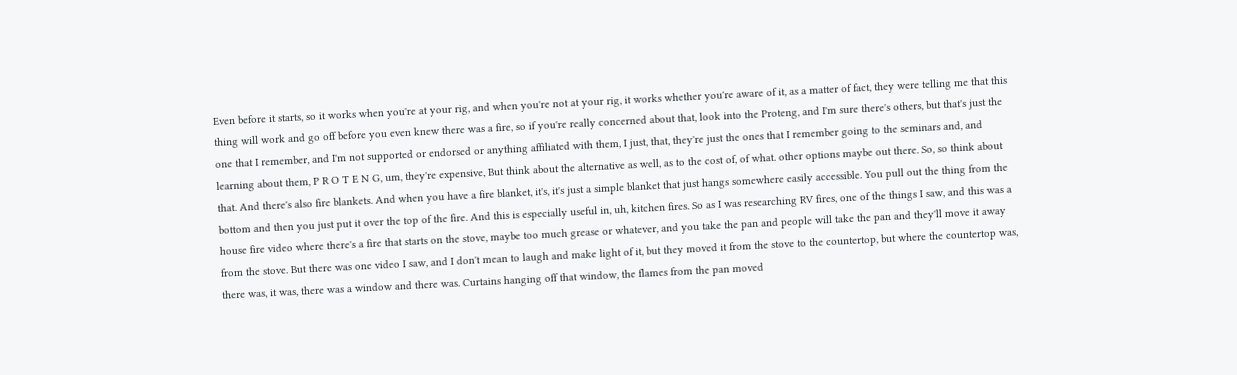Even before it starts, so it works when you're at your rig, and when you're not at your rig, it works whether you're aware of it, as a matter of fact, they were telling me that this thing will work and go off before you even knew there was a fire, so if you're really concerned about that, look into the Proteng, and I'm sure there's others, but that's just the one that I remember, and I'm not supported or endorsed or anything affiliated with them, I just, that, they're just the ones that I remember going to the seminars and, and learning about them, P R O T E N G, um, they're expensive, But think about the alternative as well, as to the cost of, of what. other options maybe out there. So, so think about that. And there's also fire blankets. And when you have a fire blanket, it's, it's just a simple blanket that just hangs somewhere easily accessible. You pull out the thing from the bottom and then you just put it over the top of the fire. And this is especially useful in, uh, kitchen fires. So as I was researching RV fires, one of the things I saw, and this was a house fire video where there's a fire that starts on the stove, maybe too much grease or whatever, and you take the pan and people will take the pan and they'll move it away from the stove. But there was one video I saw, and I don't mean to laugh and make light of it, but they moved it from the stove to the countertop, but where the countertop was, there was, it was, there was a window and there was. Curtains hanging off that window, the flames from the pan moved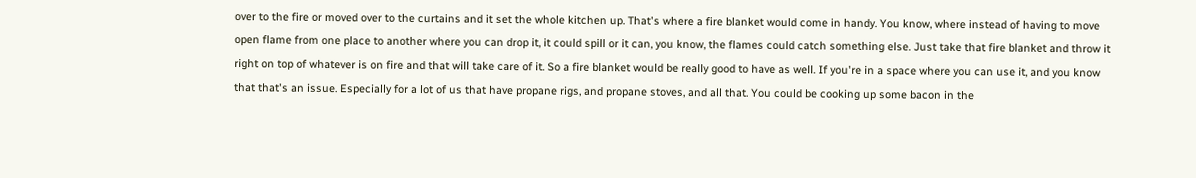over to the fire or moved over to the curtains and it set the whole kitchen up. That's where a fire blanket would come in handy. You know, where instead of having to move open flame from one place to another where you can drop it, it could spill or it can, you know, the flames could catch something else. Just take that fire blanket and throw it right on top of whatever is on fire and that will take care of it. So a fire blanket would be really good to have as well. If you're in a space where you can use it, and you know that that's an issue. Especially for a lot of us that have propane rigs, and propane stoves, and all that. You could be cooking up some bacon in the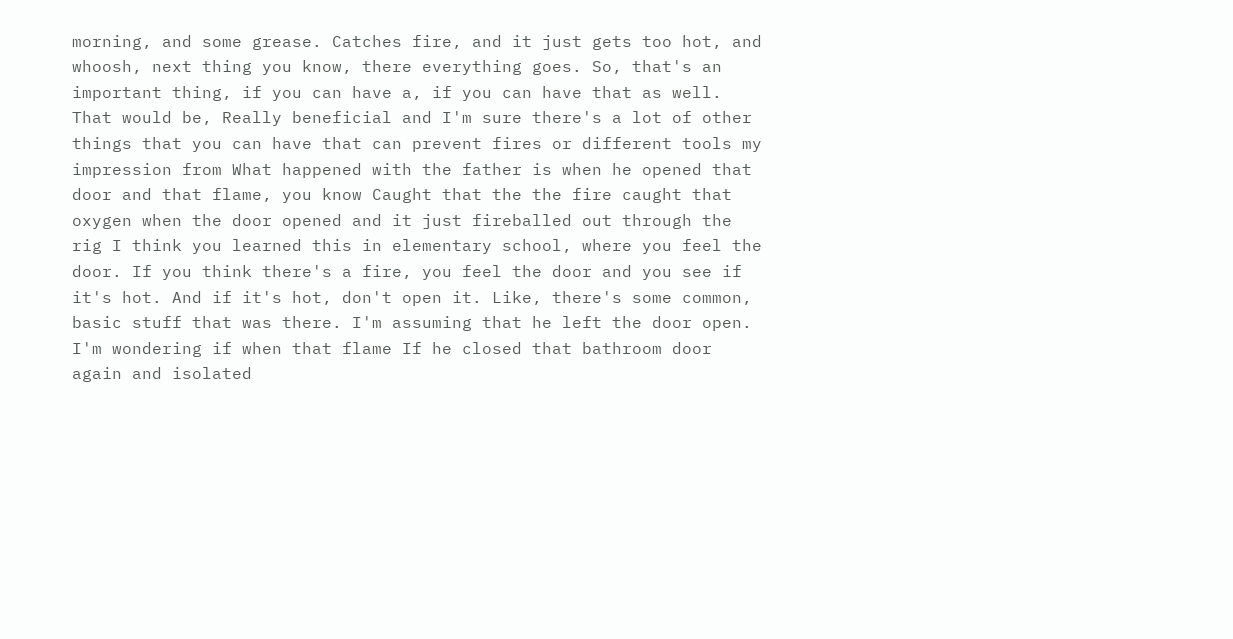morning, and some grease. Catches fire, and it just gets too hot, and whoosh, next thing you know, there everything goes. So, that's an important thing, if you can have a, if you can have that as well. That would be, Really beneficial and I'm sure there's a lot of other things that you can have that can prevent fires or different tools my impression from What happened with the father is when he opened that door and that flame, you know Caught that the the fire caught that oxygen when the door opened and it just fireballed out through the rig I think you learned this in elementary school, where you feel the door. If you think there's a fire, you feel the door and you see if it's hot. And if it's hot, don't open it. Like, there's some common, basic stuff that was there. I'm assuming that he left the door open. I'm wondering if when that flame If he closed that bathroom door again and isolated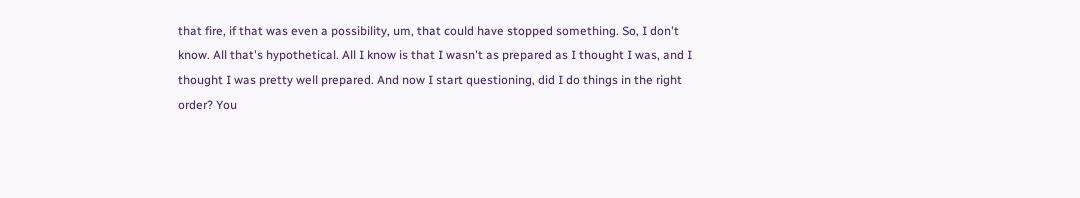that fire, if that was even a possibility, um, that could have stopped something. So, I don't know. All that's hypothetical. All I know is that I wasn't as prepared as I thought I was, and I thought I was pretty well prepared. And now I start questioning, did I do things in the right order? You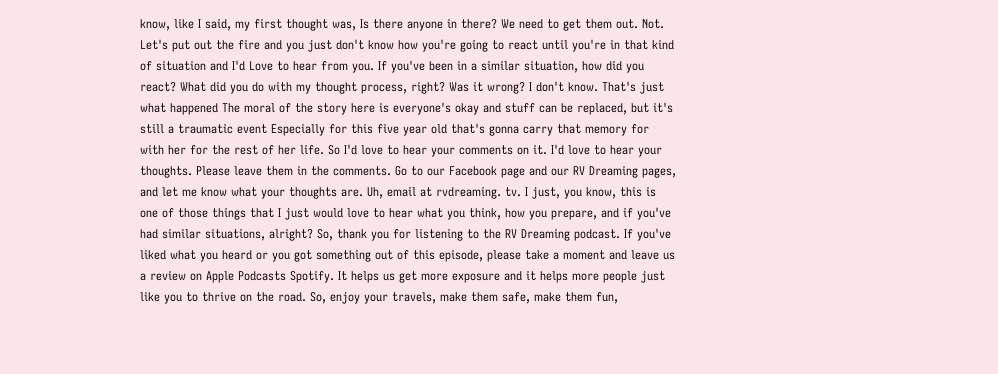know, like I said, my first thought was, Is there anyone in there? We need to get them out. Not. Let's put out the fire and you just don't know how you're going to react until you're in that kind of situation and I'd Love to hear from you. If you've been in a similar situation, how did you react? What did you do with my thought process, right? Was it wrong? I don't know. That's just what happened The moral of the story here is everyone's okay and stuff can be replaced, but it's still a traumatic event Especially for this five year old that's gonna carry that memory for with her for the rest of her life. So I'd love to hear your comments on it. I'd love to hear your thoughts. Please leave them in the comments. Go to our Facebook page and our RV Dreaming pages, and let me know what your thoughts are. Uh, email at rvdreaming. tv. I just, you know, this is one of those things that I just would love to hear what you think, how you prepare, and if you've had similar situations, alright? So, thank you for listening to the RV Dreaming podcast. If you've liked what you heard or you got something out of this episode, please take a moment and leave us a review on Apple Podcasts Spotify. It helps us get more exposure and it helps more people just like you to thrive on the road. So, enjoy your travels, make them safe, make them fun,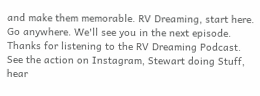and make them memorable. RV Dreaming, start here. Go anywhere. We'll see you in the next episode. Thanks for listening to the RV Dreaming Podcast. See the action on Instagram, Stewart doing Stuff, hear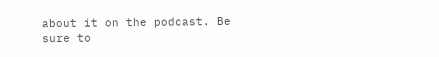about it on the podcast. Be sure to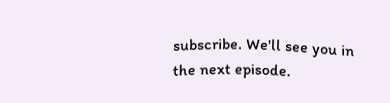subscribe. We'll see you in the next episode.